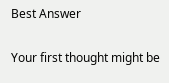Best Answer

Your first thought might be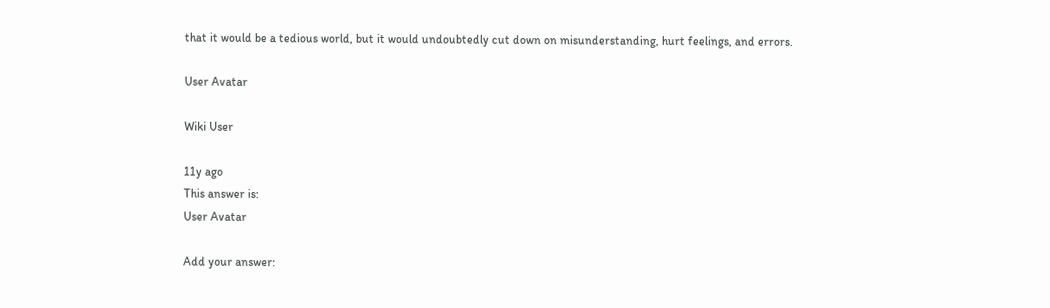that it would be a tedious world, but it would undoubtedly cut down on misunderstanding, hurt feelings, and errors.

User Avatar

Wiki User

11y ago
This answer is:
User Avatar

Add your answer: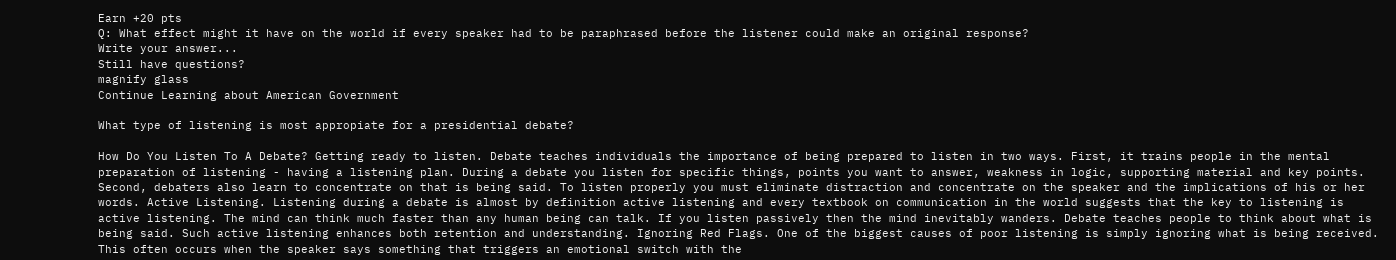Earn +20 pts
Q: What effect might it have on the world if every speaker had to be paraphrased before the listener could make an original response?
Write your answer...
Still have questions?
magnify glass
Continue Learning about American Government

What type of listening is most appropiate for a presidential debate?

How Do You Listen To A Debate? Getting ready to listen. Debate teaches individuals the importance of being prepared to listen in two ways. First, it trains people in the mental preparation of listening - having a listening plan. During a debate you listen for specific things, points you want to answer, weakness in logic, supporting material and key points. Second, debaters also learn to concentrate on that is being said. To listen properly you must eliminate distraction and concentrate on the speaker and the implications of his or her words. Active Listening. Listening during a debate is almost by definition active listening and every textbook on communication in the world suggests that the key to listening is active listening. The mind can think much faster than any human being can talk. If you listen passively then the mind inevitably wanders. Debate teaches people to think about what is being said. Such active listening enhances both retention and understanding. Ignoring Red Flags. One of the biggest causes of poor listening is simply ignoring what is being received. This often occurs when the speaker says something that triggers an emotional switch with the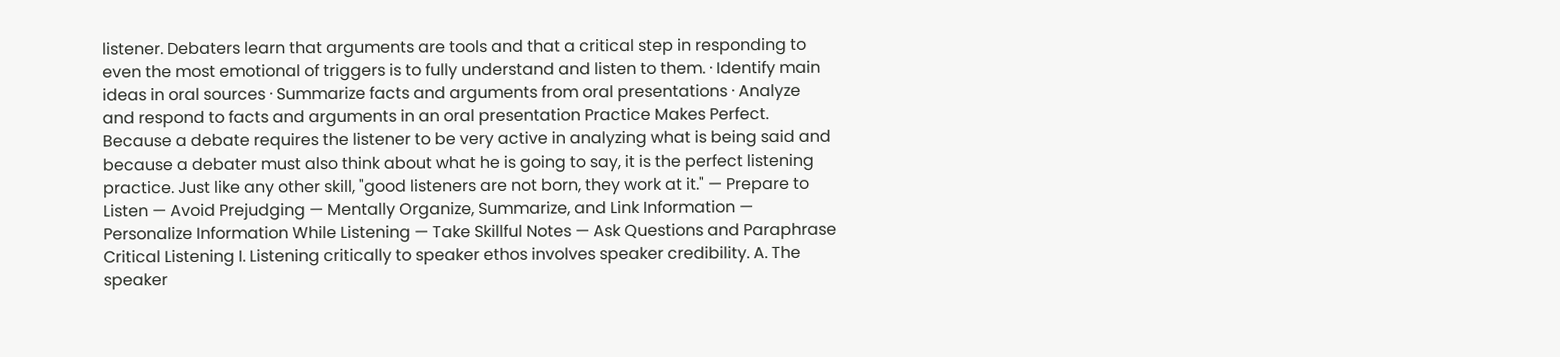listener. Debaters learn that arguments are tools and that a critical step in responding to even the most emotional of triggers is to fully understand and listen to them. · Identify main ideas in oral sources · Summarize facts and arguments from oral presentations · Analyze and respond to facts and arguments in an oral presentation Practice Makes Perfect. Because a debate requires the listener to be very active in analyzing what is being said and because a debater must also think about what he is going to say, it is the perfect listening practice. Just like any other skill, "good listeners are not born, they work at it." — Prepare to Listen — Avoid Prejudging — Mentally Organize, Summarize, and Link Information — Personalize Information While Listening — Take Skillful Notes — Ask Questions and Paraphrase Critical Listening I. Listening critically to speaker ethos involves speaker credibility. A. The speaker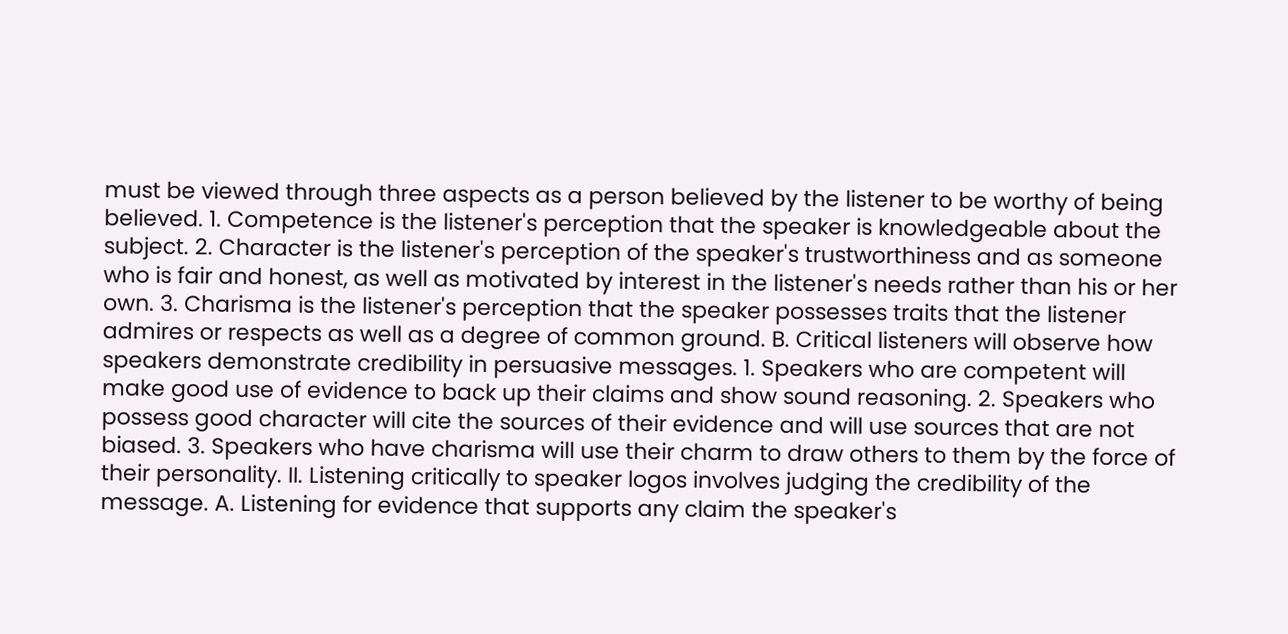must be viewed through three aspects as a person believed by the listener to be worthy of being believed. 1. Competence is the listener's perception that the speaker is knowledgeable about the subject. 2. Character is the listener's perception of the speaker's trustworthiness and as someone who is fair and honest, as well as motivated by interest in the listener's needs rather than his or her own. 3. Charisma is the listener's perception that the speaker possesses traits that the listener admires or respects as well as a degree of common ground. B. Critical listeners will observe how speakers demonstrate credibility in persuasive messages. 1. Speakers who are competent will make good use of evidence to back up their claims and show sound reasoning. 2. Speakers who possess good character will cite the sources of their evidence and will use sources that are not biased. 3. Speakers who have charisma will use their charm to draw others to them by the force of their personality. II. Listening critically to speaker logos involves judging the credibility of the message. A. Listening for evidence that supports any claim the speaker's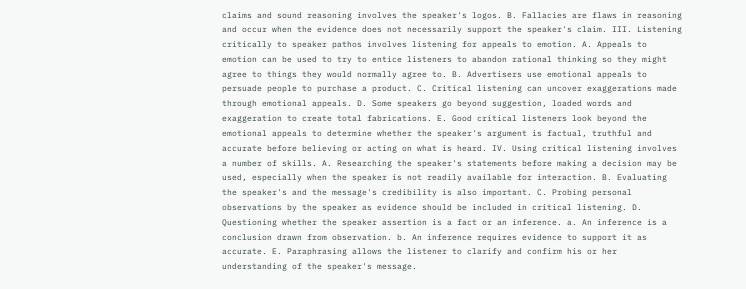claims and sound reasoning involves the speaker's logos. B. Fallacies are flaws in reasoning and occur when the evidence does not necessarily support the speaker's claim. III. Listening critically to speaker pathos involves listening for appeals to emotion. A. Appeals to emotion can be used to try to entice listeners to abandon rational thinking so they might agree to things they would normally agree to. B. Advertisers use emotional appeals to persuade people to purchase a product. C. Critical listening can uncover exaggerations made through emotional appeals. D. Some speakers go beyond suggestion, loaded words and exaggeration to create total fabrications. E. Good critical listeners look beyond the emotional appeals to determine whether the speaker's argument is factual, truthful and accurate before believing or acting on what is heard. IV. Using critical listening involves a number of skills. A. Researching the speaker's statements before making a decision may be used, especially when the speaker is not readily available for interaction. B. Evaluating the speaker's and the message's credibility is also important. C. Probing personal observations by the speaker as evidence should be included in critical listening. D. Questioning whether the speaker assertion is a fact or an inference. a. An inference is a conclusion drawn from observation. b. An inference requires evidence to support it as accurate. E. Paraphrasing allows the listener to clarify and confirm his or her understanding of the speaker's message.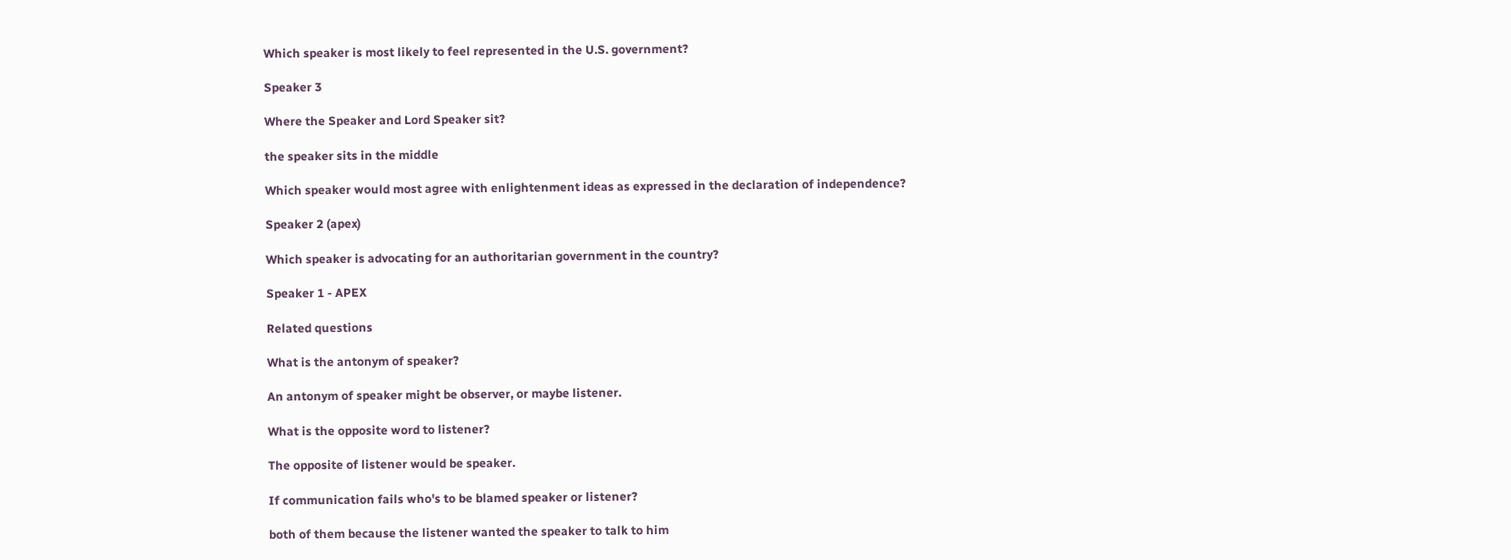Which speaker is most likely to feel represented in the U.S. government?

Speaker 3

Where the Speaker and Lord Speaker sit?

the speaker sits in the middle

Which speaker would most agree with enlightenment ideas as expressed in the declaration of independence?

Speaker 2 (apex)

Which speaker is advocating for an authoritarian government in the country?

Speaker 1 - APEX

Related questions

What is the antonym of speaker?

An antonym of speaker might be observer, or maybe listener.

What is the opposite word to listener?

The opposite of listener would be speaker.

If communication fails who's to be blamed speaker or listener?

both of them because the listener wanted the speaker to talk to him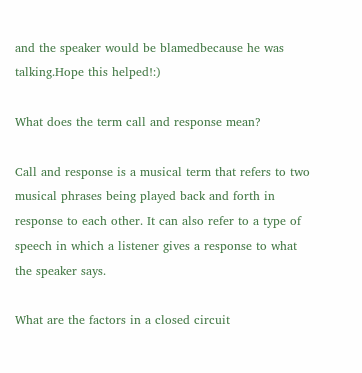and the speaker would be blamedbecause he was talking.Hope this helped!:)

What does the term call and response mean?

Call and response is a musical term that refers to two musical phrases being played back and forth in response to each other. It can also refer to a type of speech in which a listener gives a response to what the speaker says.

What are the factors in a closed circuit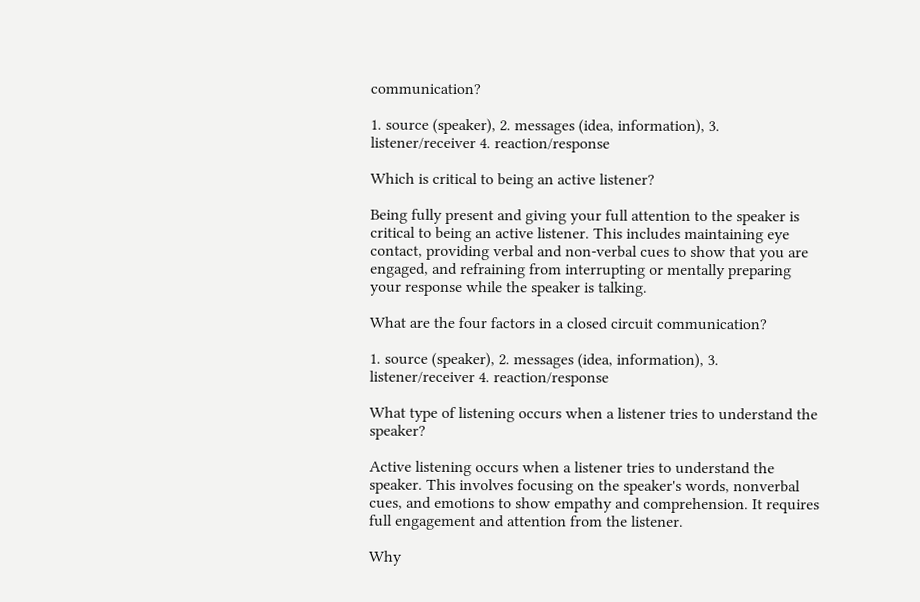communication?

1. source (speaker), 2. messages (idea, information), 3. listener/receiver 4. reaction/response

Which is critical to being an active listener?

Being fully present and giving your full attention to the speaker is critical to being an active listener. This includes maintaining eye contact, providing verbal and non-verbal cues to show that you are engaged, and refraining from interrupting or mentally preparing your response while the speaker is talking.

What are the four factors in a closed circuit communication?

1. source (speaker), 2. messages (idea, information), 3. listener/receiver 4. reaction/response

What type of listening occurs when a listener tries to understand the speaker?

Active listening occurs when a listener tries to understand the speaker. This involves focusing on the speaker's words, nonverbal cues, and emotions to show empathy and comprehension. It requires full engagement and attention from the listener.

Why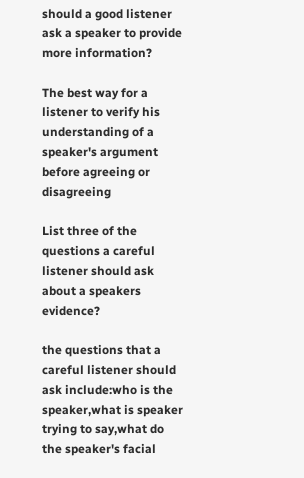should a good listener ask a speaker to provide more information?

The best way for a listener to verify his understanding of a speaker's argument before agreeing or disagreeing

List three of the questions a careful listener should ask about a speakers evidence?

the questions that a careful listener should ask include:who is the speaker,what is speaker trying to say,what do the speaker's facial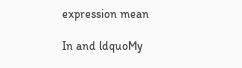expression mean

In and ldquoMy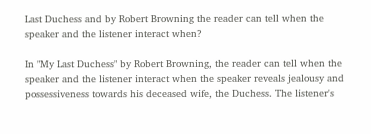Last Duchess and by Robert Browning the reader can tell when the speaker and the listener interact when?

In "My Last Duchess" by Robert Browning, the reader can tell when the speaker and the listener interact when the speaker reveals jealousy and possessiveness towards his deceased wife, the Duchess. The listener's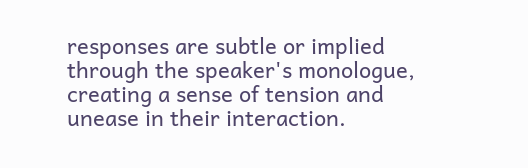responses are subtle or implied through the speaker's monologue, creating a sense of tension and unease in their interaction.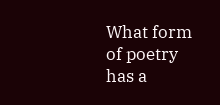What form of poetry has a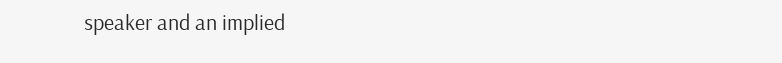speaker and an implied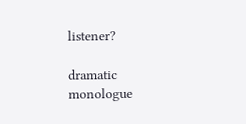listener?

dramatic monologue